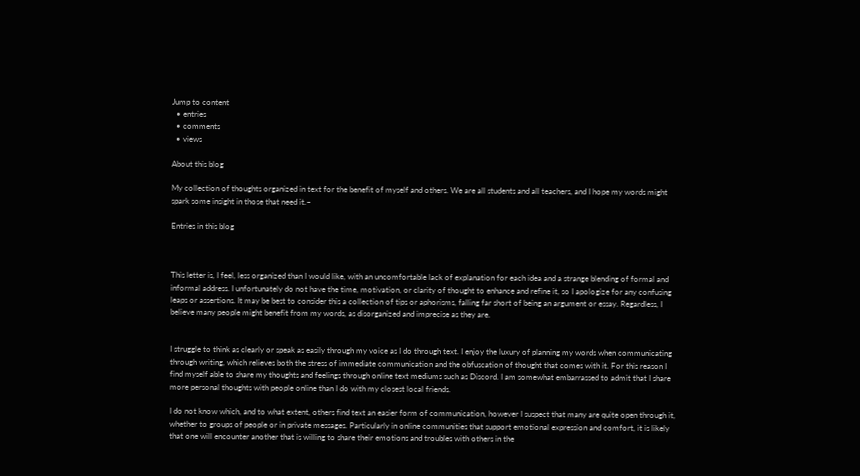Jump to content
  • entries
  • comments
  • views

About this blog

My collection of thoughts organized in text for the benefit of myself and others. We are all students and all teachers, and I hope my words might spark some insight in those that need it.~

Entries in this blog



This letter is, I feel, less organized than I would like, with an uncomfortable lack of explanation for each idea and a strange blending of formal and informal address. I unfortunately do not have the time, motivation, or clarity of thought to enhance and refine it, so I apologize for any confusing leaps or assertions. It may be best to consider this a collection of tips or aphorisms, falling far short of being an argument or essay. Regardless, I believe many people might benefit from my words, as disorganized and imprecise as they are.


I struggle to think as clearly or speak as easily through my voice as I do through text. I enjoy the luxury of planning my words when communicating through writing, which relieves both the stress of immediate communication and the obfuscation of thought that comes with it. For this reason I find myself able to share my thoughts and feelings through online text mediums such as Discord. I am somewhat embarrassed to admit that I share more personal thoughts with people online than I do with my closest local friends.

I do not know which, and to what extent, others find text an easier form of communication, however I suspect that many are quite open through it, whether to groups of people or in private messages. Particularly in online communities that support emotional expression and comfort, it is likely that one will encounter another that is willing to share their emotions and troubles with others in the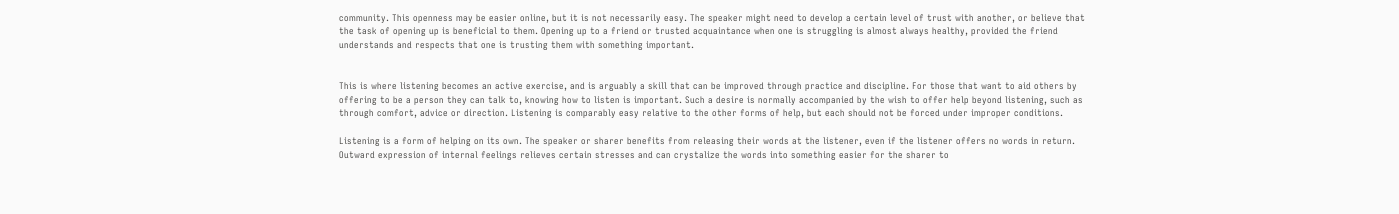community. This openness may be easier online, but it is not necessarily easy. The speaker might need to develop a certain level of trust with another, or believe that the task of opening up is beneficial to them. Opening up to a friend or trusted acquaintance when one is struggling is almost always healthy, provided the friend understands and respects that one is trusting them with something important.


This is where listening becomes an active exercise, and is arguably a skill that can be improved through practice and discipline. For those that want to aid others by offering to be a person they can talk to, knowing how to listen is important. Such a desire is normally accompanied by the wish to offer help beyond listening, such as through comfort, advice or direction. Listening is comparably easy relative to the other forms of help, but each should not be forced under improper conditions.

Listening is a form of helping on its own. The speaker or sharer benefits from releasing their words at the listener, even if the listener offers no words in return. Outward expression of internal feelings relieves certain stresses and can crystalize the words into something easier for the sharer to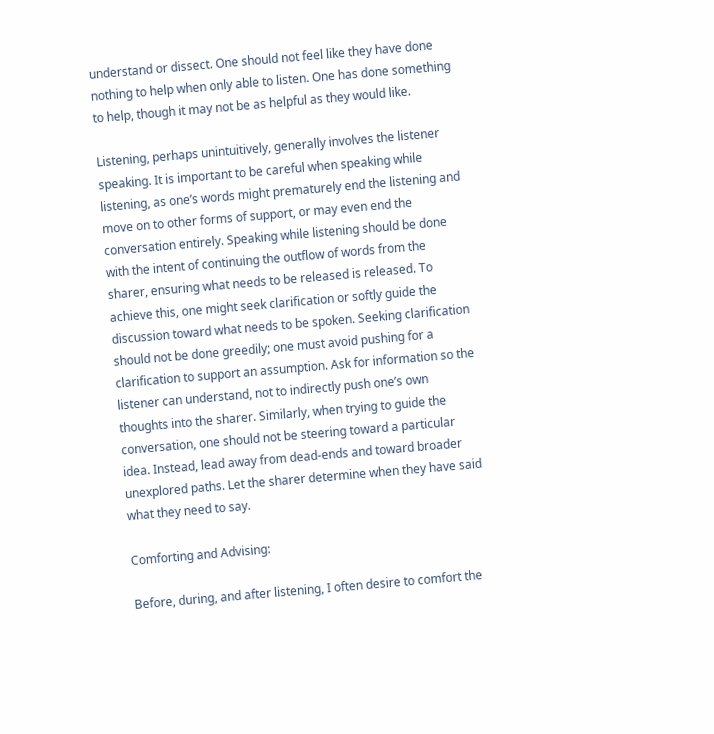understand or dissect. One should not feel like they have done nothing to help when only able to listen. One has done something to help, though it may not be as helpful as they would like.

Listening, perhaps unintuitively, generally involves the listener speaking. It is important to be careful when speaking while listening, as one’s words might prematurely end the listening and move on to other forms of support, or may even end the conversation entirely. Speaking while listening should be done with the intent of continuing the outflow of words from the sharer, ensuring what needs to be released is released. To achieve this, one might seek clarification or softly guide the discussion toward what needs to be spoken. Seeking clarification should not be done greedily; one must avoid pushing for a clarification to support an assumption. Ask for information so the listener can understand, not to indirectly push one’s own thoughts into the sharer. Similarly, when trying to guide the conversation, one should not be steering toward a particular idea. Instead, lead away from dead-ends and toward broader unexplored paths. Let the sharer determine when they have said what they need to say.

Comforting and Advising:

Before, during, and after listening, I often desire to comfort the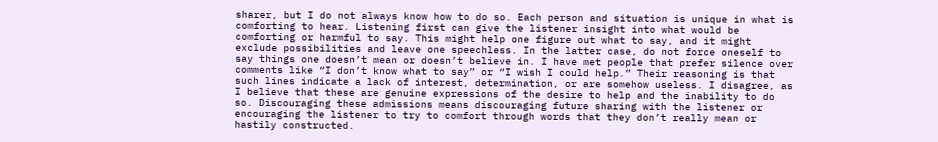sharer, but I do not always know how to do so. Each person and situation is unique in what is comforting to hear. Listening first can give the listener insight into what would be comforting or harmful to say. This might help one figure out what to say, and it might exclude possibilities and leave one speechless. In the latter case, do not force oneself to say things one doesn’t mean or doesn’t believe in. I have met people that prefer silence over comments like “I don’t know what to say” or “I wish I could help.” Their reasoning is that such lines indicate a lack of interest, determination, or are somehow useless. I disagree, as I believe that these are genuine expressions of the desire to help and the inability to do so. Discouraging these admissions means discouraging future sharing with the listener or encouraging the listener to try to comfort through words that they don’t really mean or hastily constructed.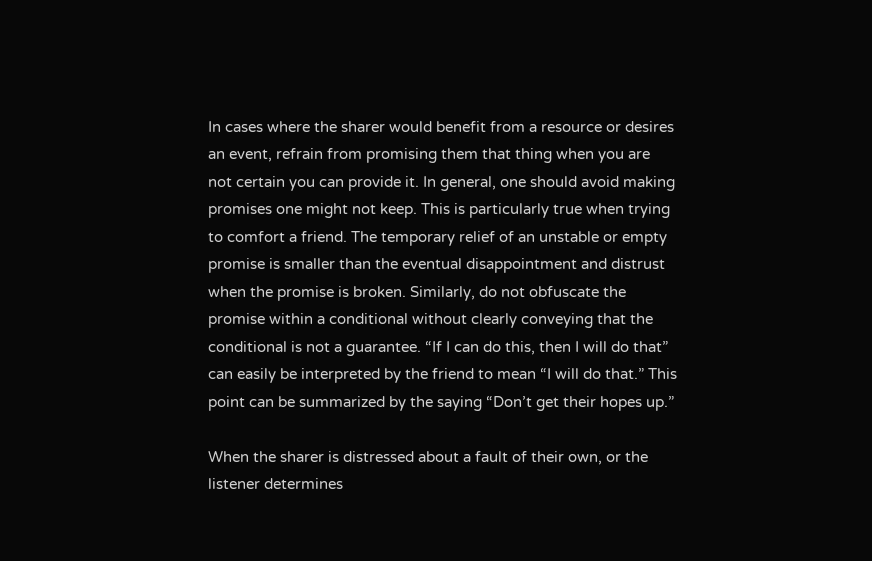In cases where the sharer would benefit from a resource or desires an event, refrain from promising them that thing when you are not certain you can provide it. In general, one should avoid making promises one might not keep. This is particularly true when trying to comfort a friend. The temporary relief of an unstable or empty promise is smaller than the eventual disappointment and distrust when the promise is broken. Similarly, do not obfuscate the promise within a conditional without clearly conveying that the conditional is not a guarantee. “If I can do this, then I will do that” can easily be interpreted by the friend to mean “I will do that.” This point can be summarized by the saying “Don’t get their hopes up.”

When the sharer is distressed about a fault of their own, or the listener determines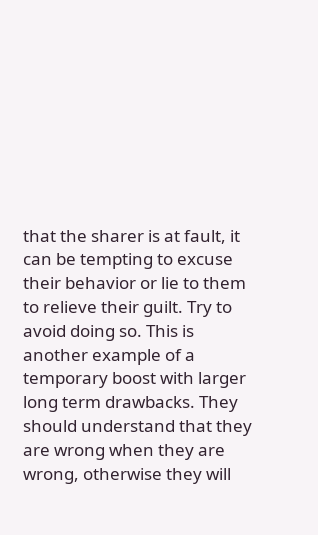that the sharer is at fault, it can be tempting to excuse their behavior or lie to them to relieve their guilt. Try to avoid doing so. This is another example of a temporary boost with larger long term drawbacks. They should understand that they are wrong when they are wrong, otherwise they will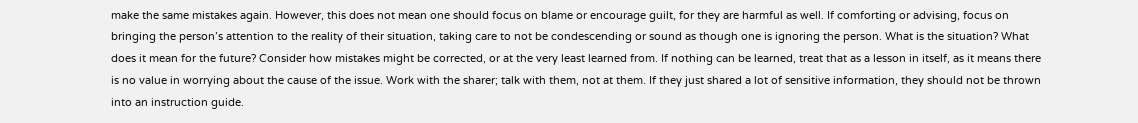make the same mistakes again. However, this does not mean one should focus on blame or encourage guilt, for they are harmful as well. If comforting or advising, focus on bringing the person’s attention to the reality of their situation, taking care to not be condescending or sound as though one is ignoring the person. What is the situation? What does it mean for the future? Consider how mistakes might be corrected, or at the very least learned from. If nothing can be learned, treat that as a lesson in itself, as it means there is no value in worrying about the cause of the issue. Work with the sharer; talk with them, not at them. If they just shared a lot of sensitive information, they should not be thrown into an instruction guide.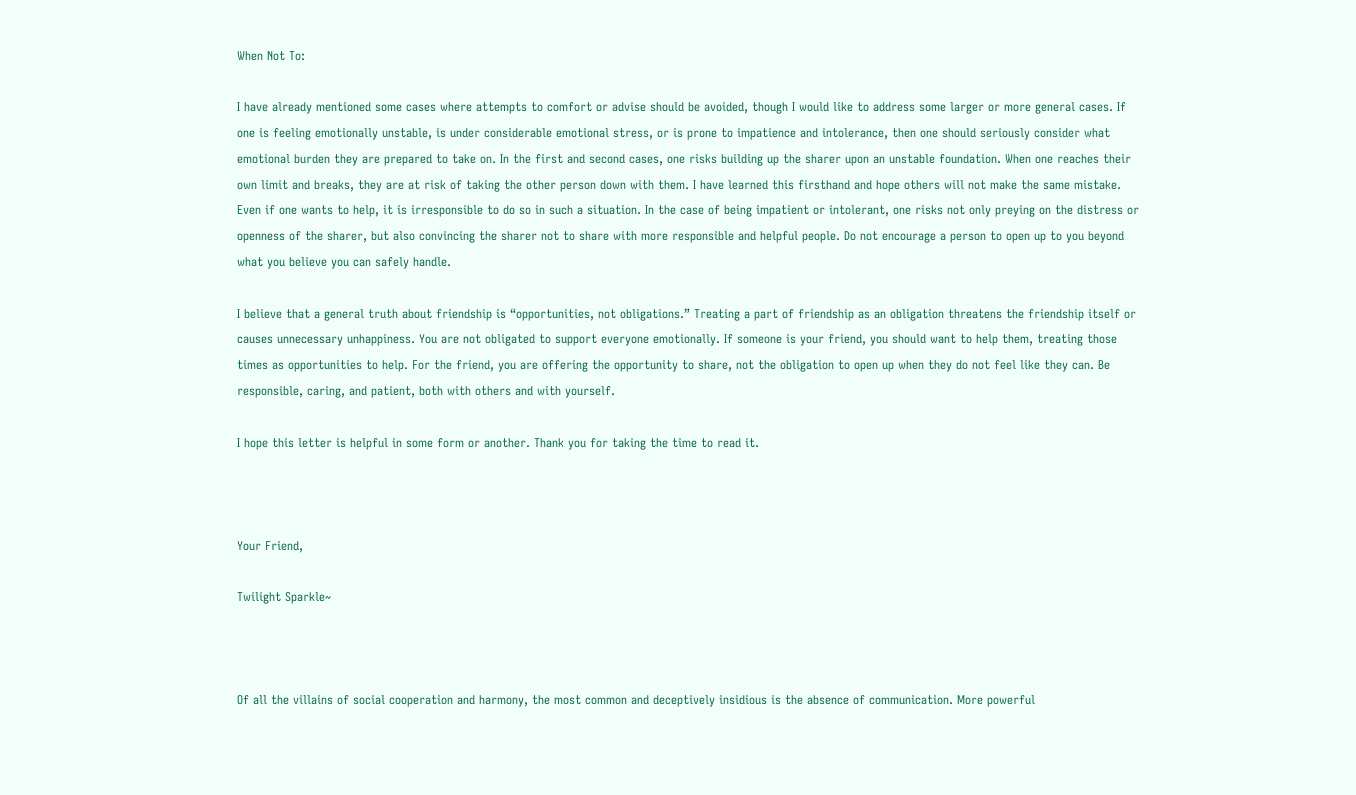When Not To:

I have already mentioned some cases where attempts to comfort or advise should be avoided, though I would like to address some larger or more general cases. If one is feeling emotionally unstable, is under considerable emotional stress, or is prone to impatience and intolerance, then one should seriously consider what emotional burden they are prepared to take on. In the first and second cases, one risks building up the sharer upon an unstable foundation. When one reaches their own limit and breaks, they are at risk of taking the other person down with them. I have learned this firsthand and hope others will not make the same mistake. Even if one wants to help, it is irresponsible to do so in such a situation. In the case of being impatient or intolerant, one risks not only preying on the distress or openness of the sharer, but also convincing the sharer not to share with more responsible and helpful people. Do not encourage a person to open up to you beyond what you believe you can safely handle.

I believe that a general truth about friendship is “opportunities, not obligations.” Treating a part of friendship as an obligation threatens the friendship itself or causes unnecessary unhappiness. You are not obligated to support everyone emotionally. If someone is your friend, you should want to help them, treating those times as opportunities to help. For the friend, you are offering the opportunity to share, not the obligation to open up when they do not feel like they can. Be responsible, caring, and patient, both with others and with yourself.

I hope this letter is helpful in some form or another. Thank you for taking the time to read it.



Your Friend,

Twilight Sparkle~



Of all the villains of social cooperation and harmony, the most common and deceptively insidious is the absence of communication. More powerful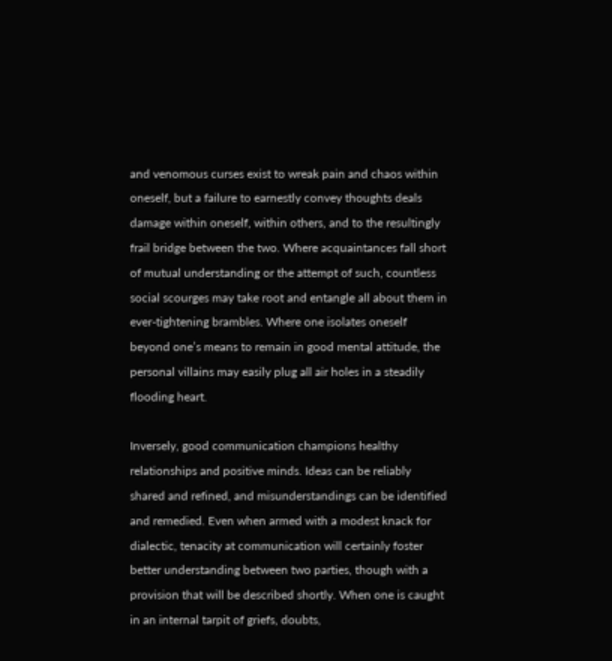and venomous curses exist to wreak pain and chaos within oneself, but a failure to earnestly convey thoughts deals damage within oneself, within others, and to the resultingly frail bridge between the two. Where acquaintances fall short of mutual understanding or the attempt of such, countless social scourges may take root and entangle all about them in ever-tightening brambles. Where one isolates oneself beyond one’s means to remain in good mental attitude, the personal villains may easily plug all air holes in a steadily flooding heart.

Inversely, good communication champions healthy relationships and positive minds. Ideas can be reliably shared and refined, and misunderstandings can be identified and remedied. Even when armed with a modest knack for dialectic, tenacity at communication will certainly foster better understanding between two parties, though with a provision that will be described shortly. When one is caught in an internal tarpit of griefs, doubts,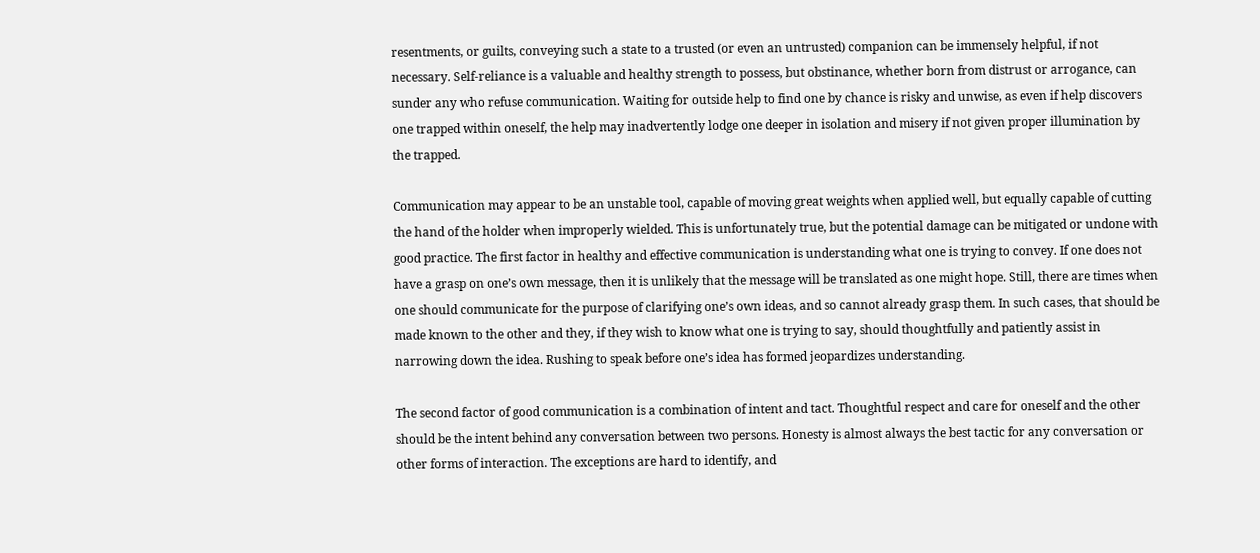resentments, or guilts, conveying such a state to a trusted (or even an untrusted) companion can be immensely helpful, if not necessary. Self-reliance is a valuable and healthy strength to possess, but obstinance, whether born from distrust or arrogance, can sunder any who refuse communication. Waiting for outside help to find one by chance is risky and unwise, as even if help discovers one trapped within oneself, the help may inadvertently lodge one deeper in isolation and misery if not given proper illumination by the trapped.

Communication may appear to be an unstable tool, capable of moving great weights when applied well, but equally capable of cutting the hand of the holder when improperly wielded. This is unfortunately true, but the potential damage can be mitigated or undone with good practice. The first factor in healthy and effective communication is understanding what one is trying to convey. If one does not have a grasp on one’s own message, then it is unlikely that the message will be translated as one might hope. Still, there are times when one should communicate for the purpose of clarifying one’s own ideas, and so cannot already grasp them. In such cases, that should be made known to the other and they, if they wish to know what one is trying to say, should thoughtfully and patiently assist in narrowing down the idea. Rushing to speak before one’s idea has formed jeopardizes understanding.

The second factor of good communication is a combination of intent and tact. Thoughtful respect and care for oneself and the other should be the intent behind any conversation between two persons. Honesty is almost always the best tactic for any conversation or other forms of interaction. The exceptions are hard to identify, and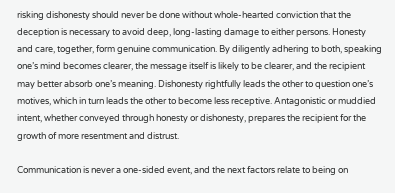risking dishonesty should never be done without whole-hearted conviction that the deception is necessary to avoid deep, long-lasting damage to either persons. Honesty and care, together, form genuine communication. By diligently adhering to both, speaking one’s mind becomes clearer, the message itself is likely to be clearer, and the recipient may better absorb one’s meaning. Dishonesty rightfully leads the other to question one’s motives, which in turn leads the other to become less receptive. Antagonistic or muddied intent, whether conveyed through honesty or dishonesty, prepares the recipient for the growth of more resentment and distrust.

Communication is never a one-sided event, and the next factors relate to being on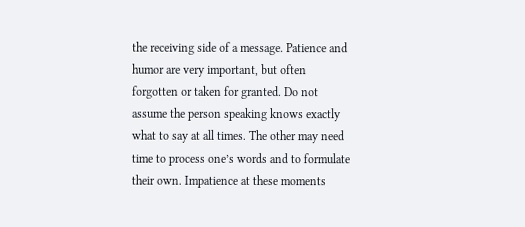the receiving side of a message. Patience and humor are very important, but often forgotten or taken for granted. Do not assume the person speaking knows exactly what to say at all times. The other may need time to process one’s words and to formulate their own. Impatience at these moments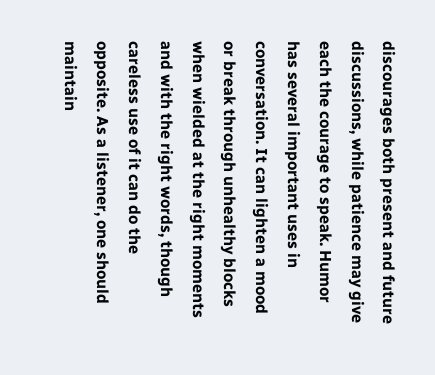discourages both present and future discussions, while patience may give each the courage to speak. Humor has several important uses in conversation. It can lighten a mood or break through unhealthy blocks when wielded at the right moments and with the right words, though careless use of it can do the opposite. As a listener, one should maintain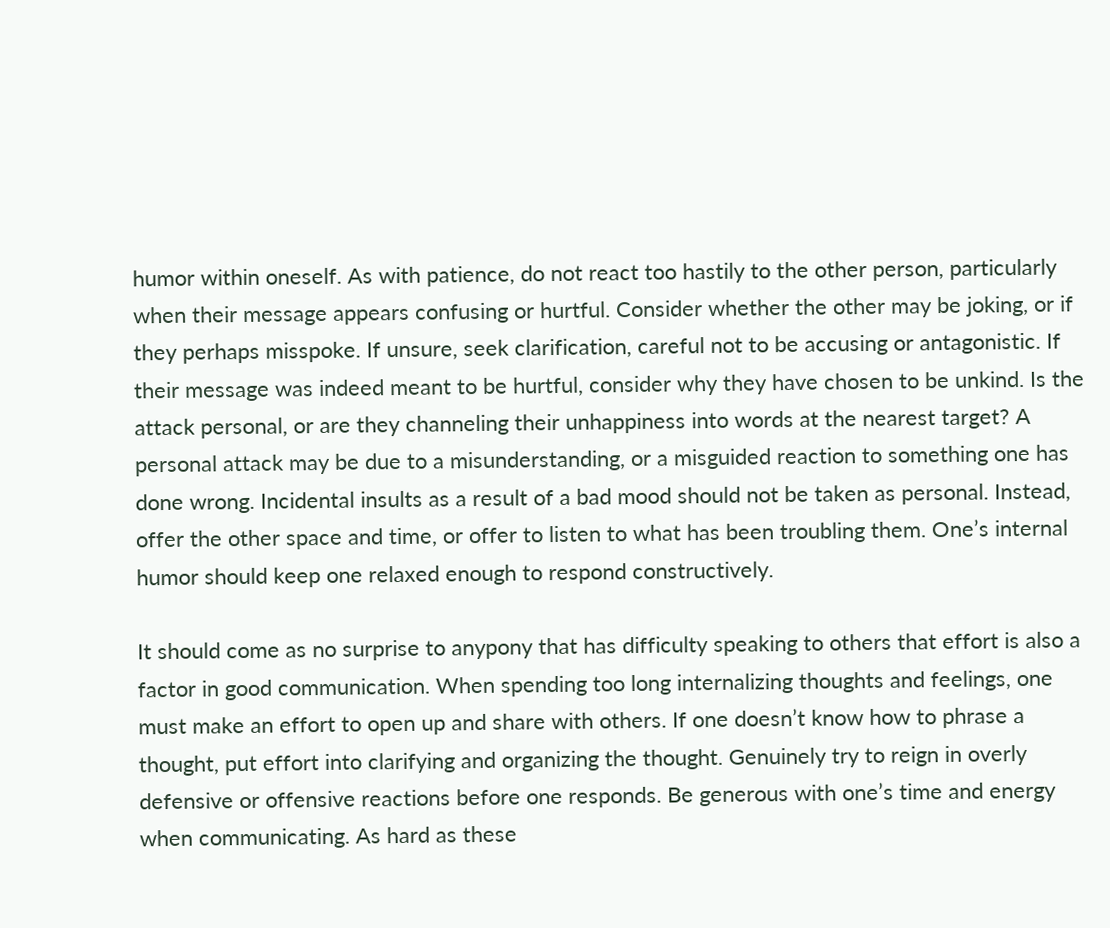humor within oneself. As with patience, do not react too hastily to the other person, particularly when their message appears confusing or hurtful. Consider whether the other may be joking, or if they perhaps misspoke. If unsure, seek clarification, careful not to be accusing or antagonistic. If their message was indeed meant to be hurtful, consider why they have chosen to be unkind. Is the attack personal, or are they channeling their unhappiness into words at the nearest target? A personal attack may be due to a misunderstanding, or a misguided reaction to something one has done wrong. Incidental insults as a result of a bad mood should not be taken as personal. Instead, offer the other space and time, or offer to listen to what has been troubling them. One’s internal humor should keep one relaxed enough to respond constructively.

It should come as no surprise to anypony that has difficulty speaking to others that effort is also a factor in good communication. When spending too long internalizing thoughts and feelings, one must make an effort to open up and share with others. If one doesn’t know how to phrase a thought, put effort into clarifying and organizing the thought. Genuinely try to reign in overly defensive or offensive reactions before one responds. Be generous with one’s time and energy when communicating. As hard as these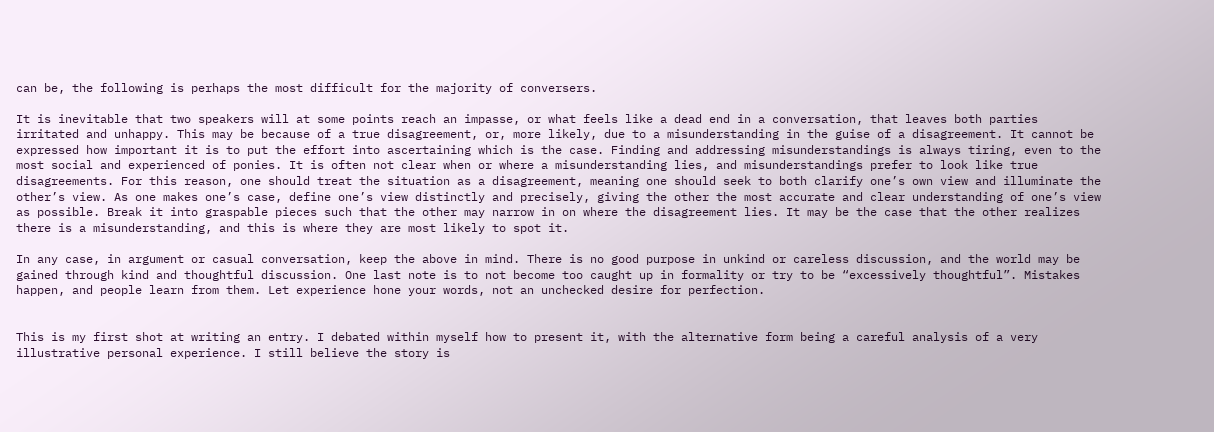can be, the following is perhaps the most difficult for the majority of conversers.

It is inevitable that two speakers will at some points reach an impasse, or what feels like a dead end in a conversation, that leaves both parties irritated and unhappy. This may be because of a true disagreement, or, more likely, due to a misunderstanding in the guise of a disagreement. It cannot be expressed how important it is to put the effort into ascertaining which is the case. Finding and addressing misunderstandings is always tiring, even to the most social and experienced of ponies. It is often not clear when or where a misunderstanding lies, and misunderstandings prefer to look like true disagreements. For this reason, one should treat the situation as a disagreement, meaning one should seek to both clarify one’s own view and illuminate the other’s view. As one makes one’s case, define one’s view distinctly and precisely, giving the other the most accurate and clear understanding of one’s view as possible. Break it into graspable pieces such that the other may narrow in on where the disagreement lies. It may be the case that the other realizes there is a misunderstanding, and this is where they are most likely to spot it.

In any case, in argument or casual conversation, keep the above in mind. There is no good purpose in unkind or careless discussion, and the world may be gained through kind and thoughtful discussion. One last note is to not become too caught up in formality or try to be “excessively thoughtful”. Mistakes happen, and people learn from them. Let experience hone your words, not an unchecked desire for perfection.


This is my first shot at writing an entry. I debated within myself how to present it, with the alternative form being a careful analysis of a very illustrative personal experience. I still believe the story is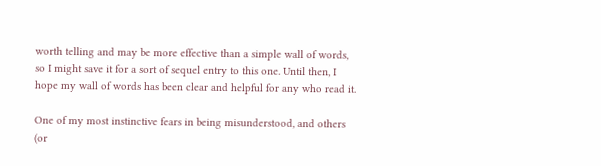worth telling and may be more effective than a simple wall of words, so I might save it for a sort of sequel entry to this one. Until then, I hope my wall of words has been clear and helpful for any who read it.

One of my most instinctive fears in being misunderstood, and others (or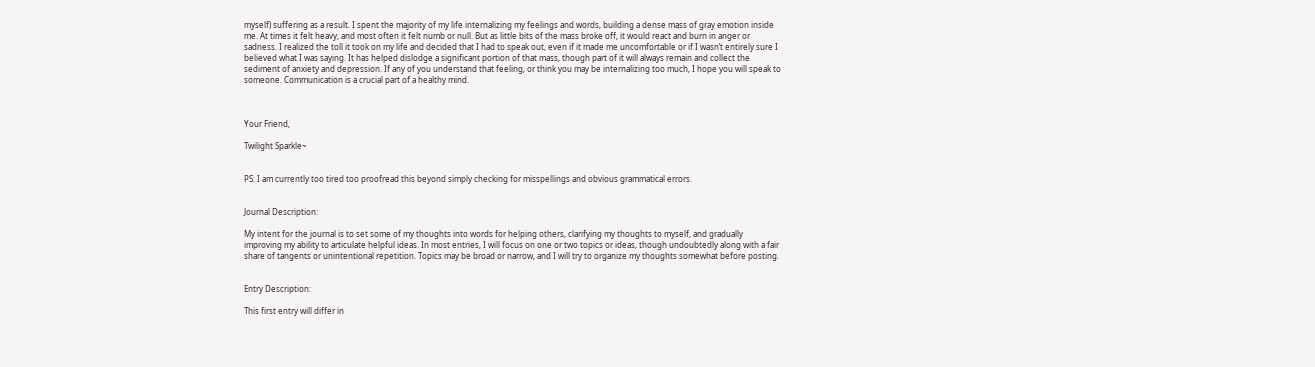myself) suffering as a result. I spent the majority of my life internalizing my feelings and words, building a dense mass of gray emotion inside me. At times it felt heavy, and most often it felt numb or null. But as little bits of the mass broke off, it would react and burn in anger or sadness. I realized the toll it took on my life and decided that I had to speak out, even if it made me uncomfortable or if I wasn’t entirely sure I believed what I was saying. It has helped dislodge a significant portion of that mass, though part of it will always remain and collect the sediment of anxiety and depression. If any of you understand that feeling, or think you may be internalizing too much, I hope you will speak to someone. Communication is a crucial part of a healthy mind.



Your Friend,

Twilight Sparkle~


PS: I am currently too tired too proofread this beyond simply checking for misspellings and obvious grammatical errors.


Journal Description:

My intent for the journal is to set some of my thoughts into words for helping others, clarifying my thoughts to myself, and gradually improving my ability to articulate helpful ideas. In most entries, I will focus on one or two topics or ideas, though undoubtedly along with a fair share of tangents or unintentional repetition. Topics may be broad or narrow, and I will try to organize my thoughts somewhat before posting.


Entry Description:

This first entry will differ in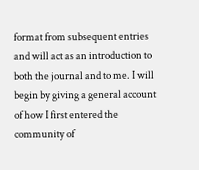format from subsequent entries and will act as an introduction to both the journal and to me. I will begin by giving a general account of how I first entered the community of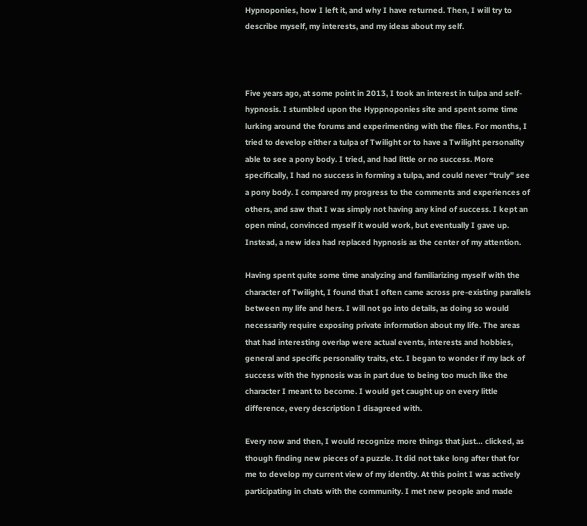Hypnoponies, how I left it, and why I have returned. Then, I will try to describe myself, my interests, and my ideas about my self.



Five years ago, at some point in 2013, I took an interest in tulpa and self-hypnosis. I stumbled upon the Hyppnoponies site and spent some time lurking around the forums and experimenting with the files. For months, I tried to develop either a tulpa of Twilight or to have a Twilight personality able to see a pony body. I tried, and had little or no success. More specifically, I had no success in forming a tulpa, and could never “truly” see a pony body. I compared my progress to the comments and experiences of others, and saw that I was simply not having any kind of success. I kept an open mind, convinced myself it would work, but eventually I gave up. Instead, a new idea had replaced hypnosis as the center of my attention.

Having spent quite some time analyzing and familiarizing myself with the character of Twilight, I found that I often came across pre-existing parallels between my life and hers. I will not go into details, as doing so would necessarily require exposing private information about my life. The areas that had interesting overlap were actual events, interests and hobbies, general and specific personality traits, etc. I began to wonder if my lack of success with the hypnosis was in part due to being too much like the character I meant to become. I would get caught up on every little difference, every description I disagreed with.

Every now and then, I would recognize more things that just… clicked, as though finding new pieces of a puzzle. It did not take long after that for me to develop my current view of my identity. At this point I was actively participating in chats with the community. I met new people and made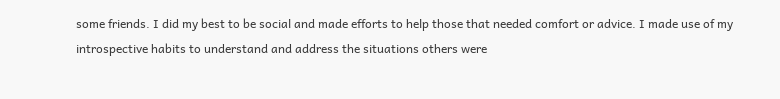some friends. I did my best to be social and made efforts to help those that needed comfort or advice. I made use of my introspective habits to understand and address the situations others were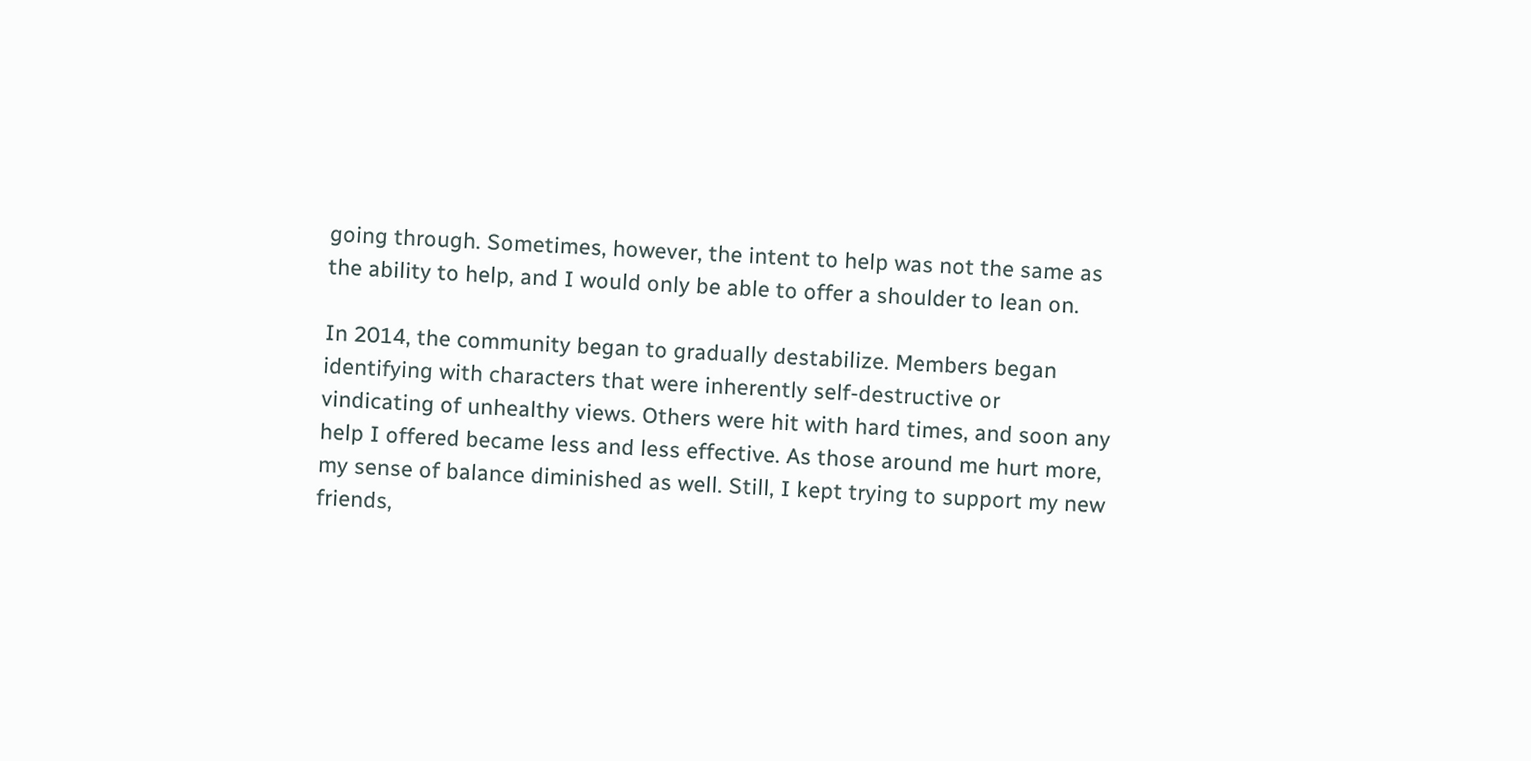going through. Sometimes, however, the intent to help was not the same as the ability to help, and I would only be able to offer a shoulder to lean on.

In 2014, the community began to gradually destabilize. Members began identifying with characters that were inherently self-destructive or vindicating of unhealthy views. Others were hit with hard times, and soon any help I offered became less and less effective. As those around me hurt more, my sense of balance diminished as well. Still, I kept trying to support my new friends,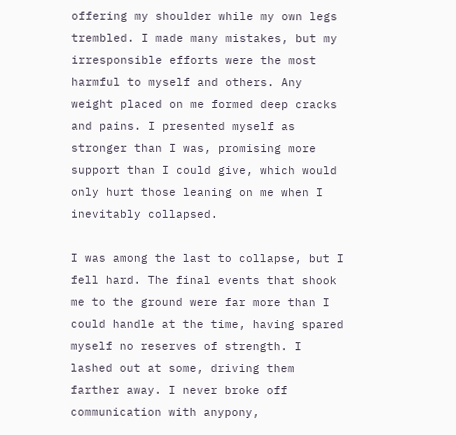offering my shoulder while my own legs trembled. I made many mistakes, but my irresponsible efforts were the most harmful to myself and others. Any weight placed on me formed deep cracks and pains. I presented myself as stronger than I was, promising more support than I could give, which would only hurt those leaning on me when I inevitably collapsed.

I was among the last to collapse, but I fell hard. The final events that shook me to the ground were far more than I could handle at the time, having spared myself no reserves of strength. I lashed out at some, driving them farther away. I never broke off communication with anypony,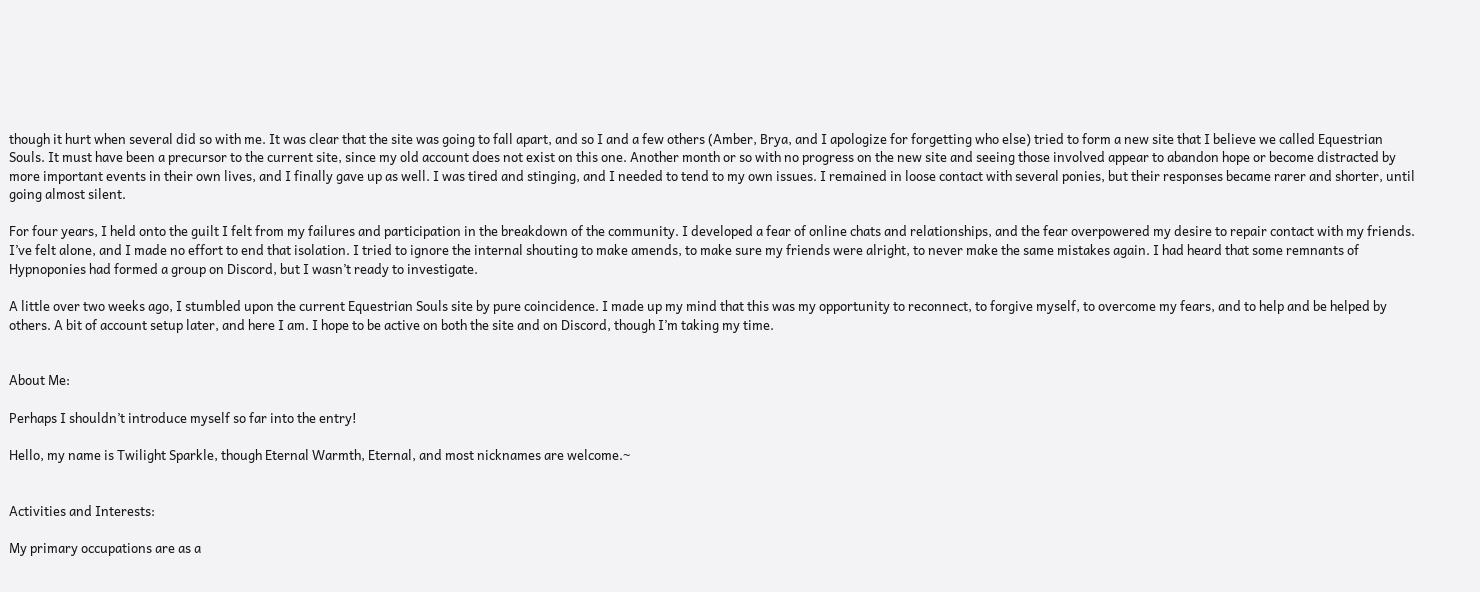though it hurt when several did so with me. It was clear that the site was going to fall apart, and so I and a few others (Amber, Brya, and I apologize for forgetting who else) tried to form a new site that I believe we called Equestrian Souls. It must have been a precursor to the current site, since my old account does not exist on this one. Another month or so with no progress on the new site and seeing those involved appear to abandon hope or become distracted by more important events in their own lives, and I finally gave up as well. I was tired and stinging, and I needed to tend to my own issues. I remained in loose contact with several ponies, but their responses became rarer and shorter, until going almost silent.

For four years, I held onto the guilt I felt from my failures and participation in the breakdown of the community. I developed a fear of online chats and relationships, and the fear overpowered my desire to repair contact with my friends. I’ve felt alone, and I made no effort to end that isolation. I tried to ignore the internal shouting to make amends, to make sure my friends were alright, to never make the same mistakes again. I had heard that some remnants of Hypnoponies had formed a group on Discord, but I wasn’t ready to investigate.

A little over two weeks ago, I stumbled upon the current Equestrian Souls site by pure coincidence. I made up my mind that this was my opportunity to reconnect, to forgive myself, to overcome my fears, and to help and be helped by others. A bit of account setup later, and here I am. I hope to be active on both the site and on Discord, though I’m taking my time.


About Me:

Perhaps I shouldn’t introduce myself so far into the entry!

Hello, my name is Twilight Sparkle, though Eternal Warmth, Eternal, and most nicknames are welcome.~


Activities and Interests:

My primary occupations are as a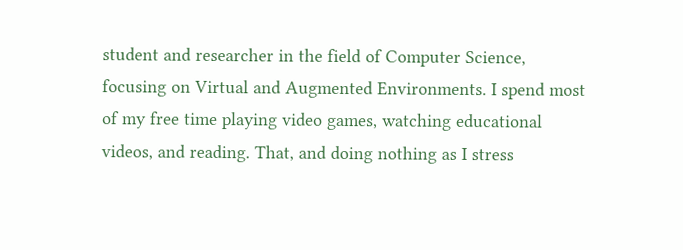student and researcher in the field of Computer Science, focusing on Virtual and Augmented Environments. I spend most of my free time playing video games, watching educational videos, and reading. That, and doing nothing as I stress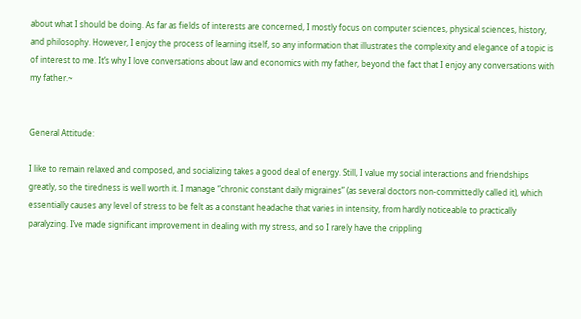about what I should be doing. As far as fields of interests are concerned, I mostly focus on computer sciences, physical sciences, history, and philosophy. However, I enjoy the process of learning itself, so any information that illustrates the complexity and elegance of a topic is of interest to me. It’s why I love conversations about law and economics with my father, beyond the fact that I enjoy any conversations with my father.~


General Attitude:

I like to remain relaxed and composed, and socializing takes a good deal of energy. Still, I value my social interactions and friendships greatly, so the tiredness is well worth it. I manage “chronic constant daily migraines” (as several doctors non-committedly called it), which essentially causes any level of stress to be felt as a constant headache that varies in intensity, from hardly noticeable to practically paralyzing. I’ve made significant improvement in dealing with my stress, and so I rarely have the crippling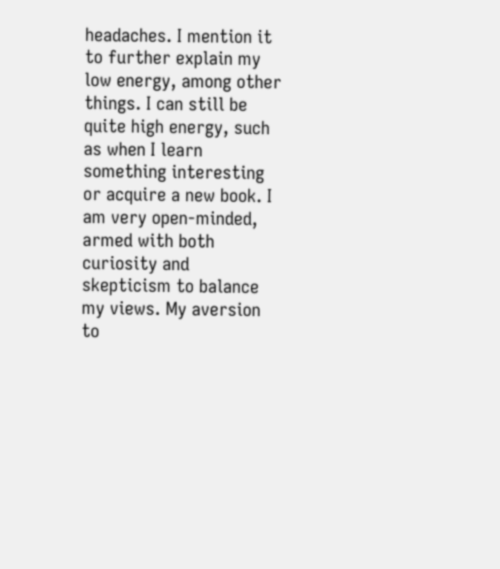headaches. I mention it to further explain my low energy, among other things. I can still be quite high energy, such as when I learn something interesting or acquire a new book. I am very open-minded, armed with both curiosity and skepticism to balance my views. My aversion to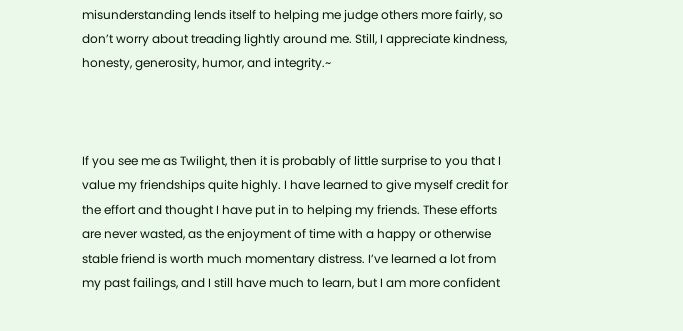misunderstanding lends itself to helping me judge others more fairly, so don’t worry about treading lightly around me. Still, I appreciate kindness, honesty, generosity, humor, and integrity.~



If you see me as Twilight, then it is probably of little surprise to you that I value my friendships quite highly. I have learned to give myself credit for the effort and thought I have put in to helping my friends. These efforts are never wasted, as the enjoyment of time with a happy or otherwise stable friend is worth much momentary distress. I’ve learned a lot from my past failings, and I still have much to learn, but I am more confident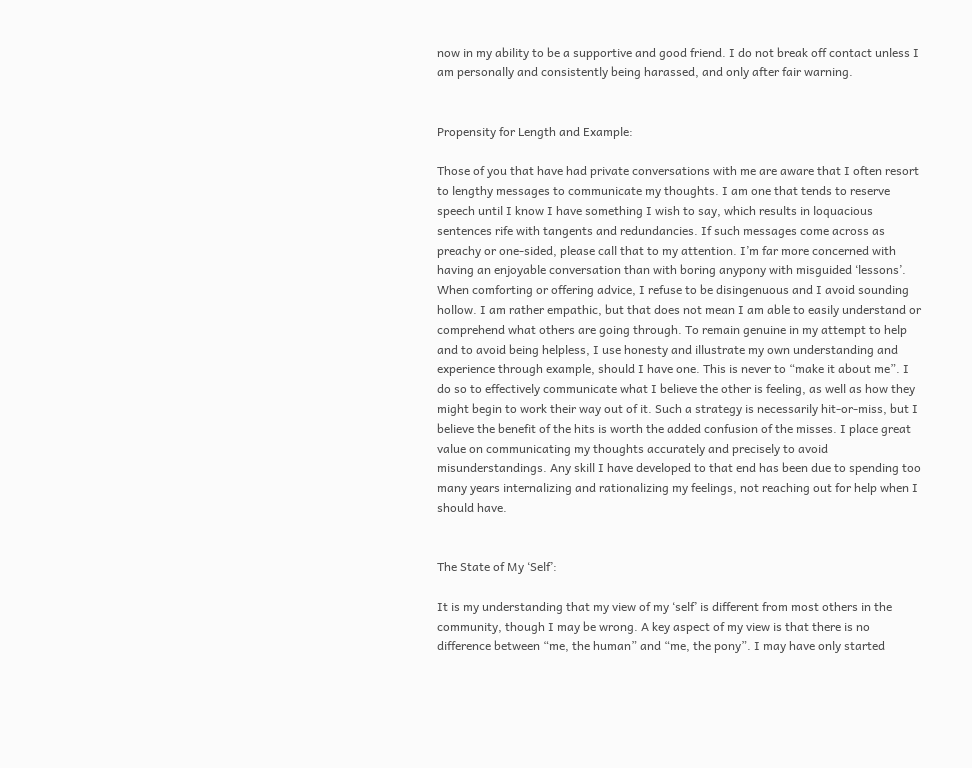now in my ability to be a supportive and good friend. I do not break off contact unless I am personally and consistently being harassed, and only after fair warning.


Propensity for Length and Example:

Those of you that have had private conversations with me are aware that I often resort to lengthy messages to communicate my thoughts. I am one that tends to reserve speech until I know I have something I wish to say, which results in loquacious sentences rife with tangents and redundancies. If such messages come across as preachy or one-sided, please call that to my attention. I’m far more concerned with having an enjoyable conversation than with boring anypony with misguided ‘lessons’. When comforting or offering advice, I refuse to be disingenuous and I avoid sounding hollow. I am rather empathic, but that does not mean I am able to easily understand or comprehend what others are going through. To remain genuine in my attempt to help and to avoid being helpless, I use honesty and illustrate my own understanding and experience through example, should I have one. This is never to “make it about me”. I do so to effectively communicate what I believe the other is feeling, as well as how they might begin to work their way out of it. Such a strategy is necessarily hit-or-miss, but I believe the benefit of the hits is worth the added confusion of the misses. I place great value on communicating my thoughts accurately and precisely to avoid misunderstandings. Any skill I have developed to that end has been due to spending too many years internalizing and rationalizing my feelings, not reaching out for help when I should have.


The State of My ‘Self’:

It is my understanding that my view of my ‘self’ is different from most others in the community, though I may be wrong. A key aspect of my view is that there is no difference between “me, the human” and “me, the pony”. I may have only started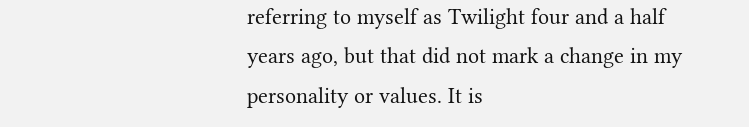referring to myself as Twilight four and a half years ago, but that did not mark a change in my personality or values. It is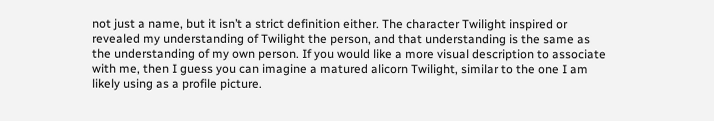not just a name, but it isn’t a strict definition either. The character Twilight inspired or revealed my understanding of Twilight the person, and that understanding is the same as the understanding of my own person. If you would like a more visual description to associate with me, then I guess you can imagine a matured alicorn Twilight, similar to the one I am likely using as a profile picture.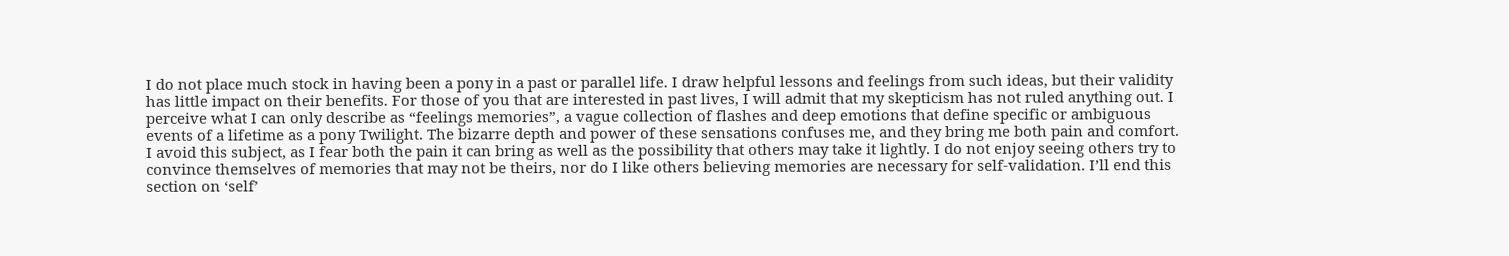I do not place much stock in having been a pony in a past or parallel life. I draw helpful lessons and feelings from such ideas, but their validity has little impact on their benefits. For those of you that are interested in past lives, I will admit that my skepticism has not ruled anything out. I perceive what I can only describe as “feelings memories”, a vague collection of flashes and deep emotions that define specific or ambiguous events of a lifetime as a pony Twilight. The bizarre depth and power of these sensations confuses me, and they bring me both pain and comfort. I avoid this subject, as I fear both the pain it can bring as well as the possibility that others may take it lightly. I do not enjoy seeing others try to convince themselves of memories that may not be theirs, nor do I like others believing memories are necessary for self-validation. I’ll end this section on ‘self’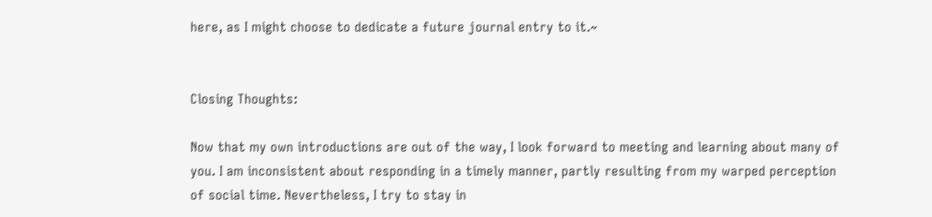here, as I might choose to dedicate a future journal entry to it.~


Closing Thoughts:

Now that my own introductions are out of the way, I look forward to meeting and learning about many of you. I am inconsistent about responding in a timely manner, partly resulting from my warped perception of social time. Nevertheless, I try to stay in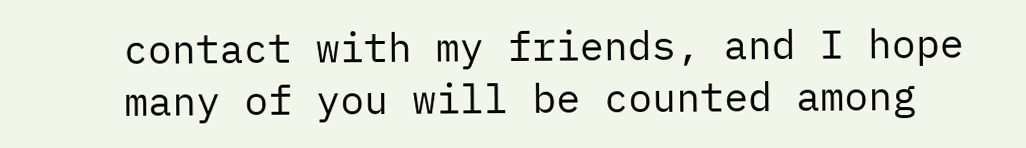contact with my friends, and I hope many of you will be counted among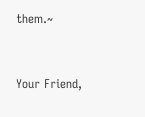them.~



Your Friend,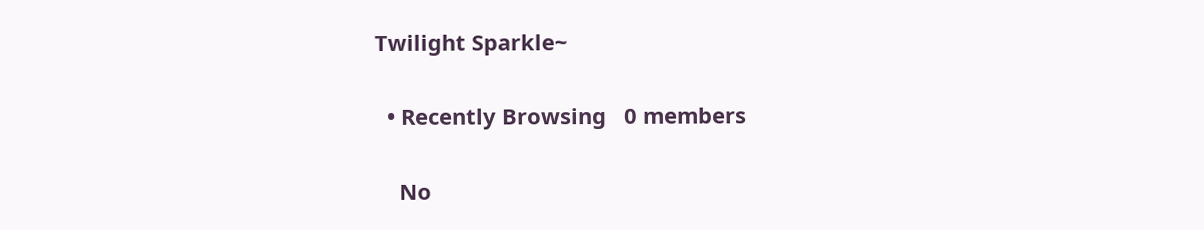Twilight Sparkle~

  • Recently Browsing   0 members

    No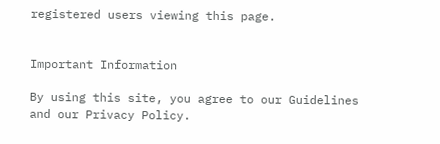registered users viewing this page.


Important Information

By using this site, you agree to our Guidelines and our Privacy Policy.